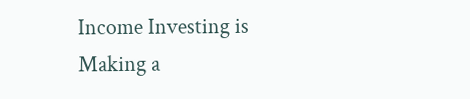Income Investing is Making a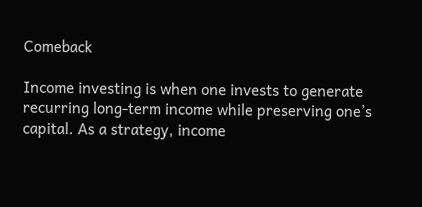Comeback

Income investing is when one invests to generate recurring long-term income while preserving one’s capital. As a strategy, income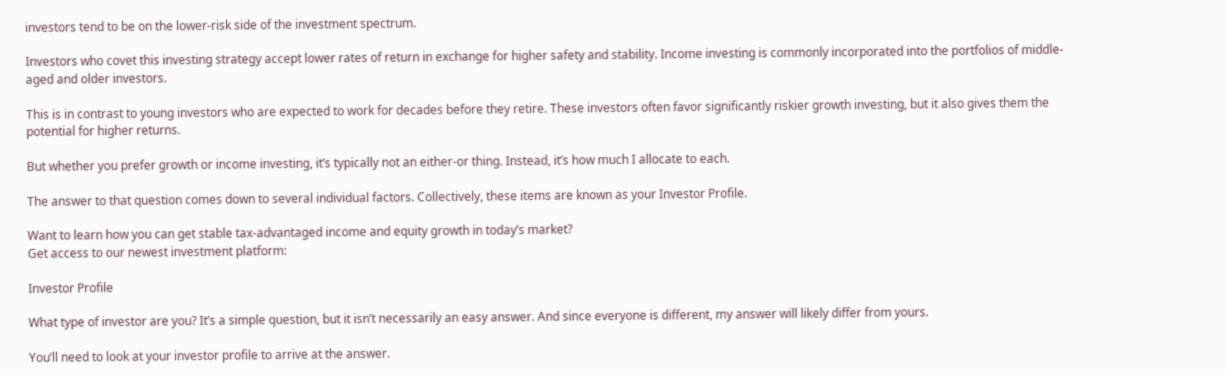investors tend to be on the lower-risk side of the investment spectrum.

Investors who covet this investing strategy accept lower rates of return in exchange for higher safety and stability. Income investing is commonly incorporated into the portfolios of middle-aged and older investors.

This is in contrast to young investors who are expected to work for decades before they retire. These investors often favor significantly riskier growth investing, but it also gives them the potential for higher returns.

But whether you prefer growth or income investing, it’s typically not an either-or thing. Instead, it’s how much I allocate to each.

The answer to that question comes down to several individual factors. Collectively, these items are known as your Investor Profile.

Want to learn how you can get stable tax-advantaged income and equity growth in today’s market?
Get access to our newest investment platform:

Investor Profile

What type of investor are you? It’s a simple question, but it isn’t necessarily an easy answer. And since everyone is different, my answer will likely differ from yours.

You’ll need to look at your investor profile to arrive at the answer.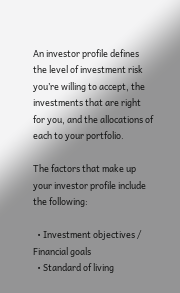An investor profile defines the level of investment risk you’re willing to accept, the investments that are right for you, and the allocations of each to your portfolio.

The factors that make up your investor profile include the following:

  • Investment objectives / Financial goals
  • Standard of living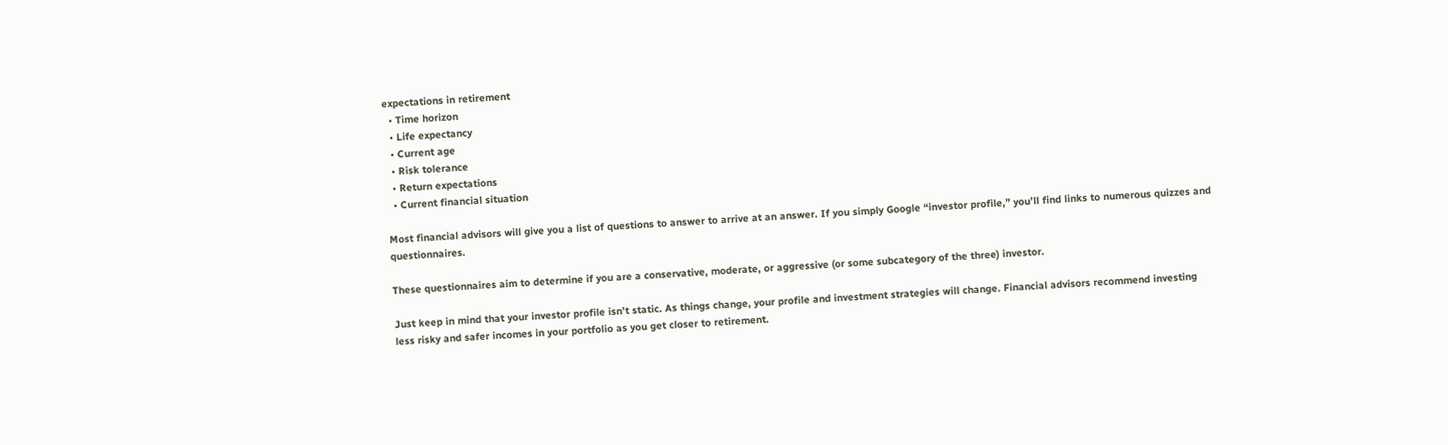expectations in retirement
  • Time horizon
  • Life expectancy
  • Current age
  • Risk tolerance
  • Return expectations
  • Current financial situation

Most financial advisors will give you a list of questions to answer to arrive at an answer. If you simply Google “investor profile,” you’ll find links to numerous quizzes and questionnaires.

These questionnaires aim to determine if you are a conservative, moderate, or aggressive (or some subcategory of the three) investor.

Just keep in mind that your investor profile isn’t static. As things change, your profile and investment strategies will change. Financial advisors recommend investing less risky and safer incomes in your portfolio as you get closer to retirement.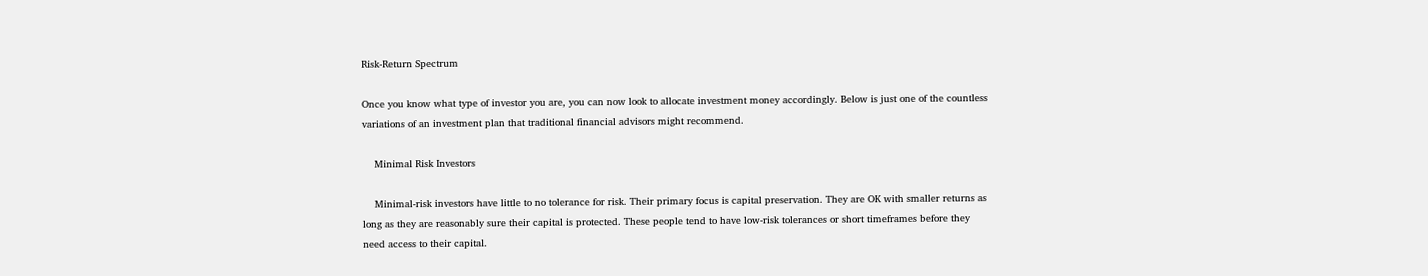Risk-Return Spectrum

Once you know what type of investor you are, you can now look to allocate investment money accordingly. Below is just one of the countless variations of an investment plan that traditional financial advisors might recommend.

    Minimal Risk Investors

    Minimal-risk investors have little to no tolerance for risk. Their primary focus is capital preservation. They are OK with smaller returns as long as they are reasonably sure their capital is protected. These people tend to have low-risk tolerances or short timeframes before they need access to their capital.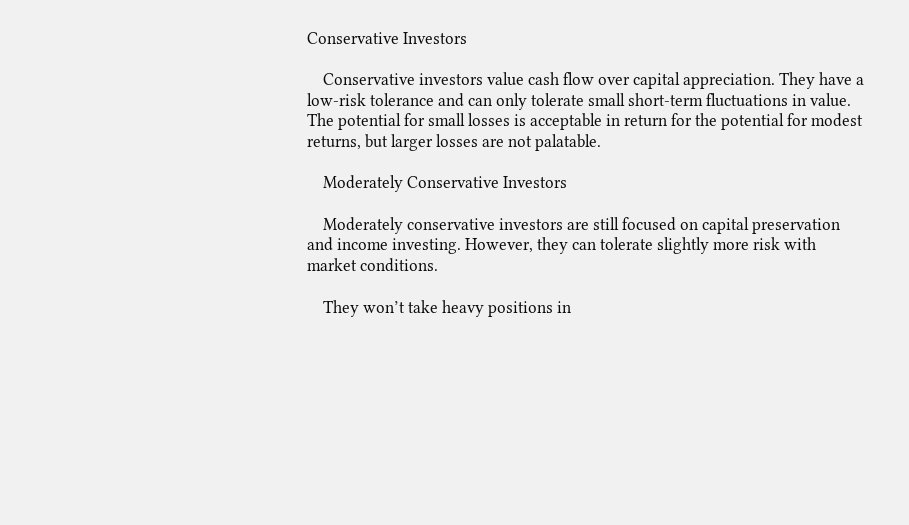Conservative Investors

    Conservative investors value cash flow over capital appreciation. They have a low-risk tolerance and can only tolerate small short-term fluctuations in value. The potential for small losses is acceptable in return for the potential for modest returns, but larger losses are not palatable.

    Moderately Conservative Investors

    Moderately conservative investors are still focused on capital preservation and income investing. However, they can tolerate slightly more risk with market conditions.

    They won’t take heavy positions in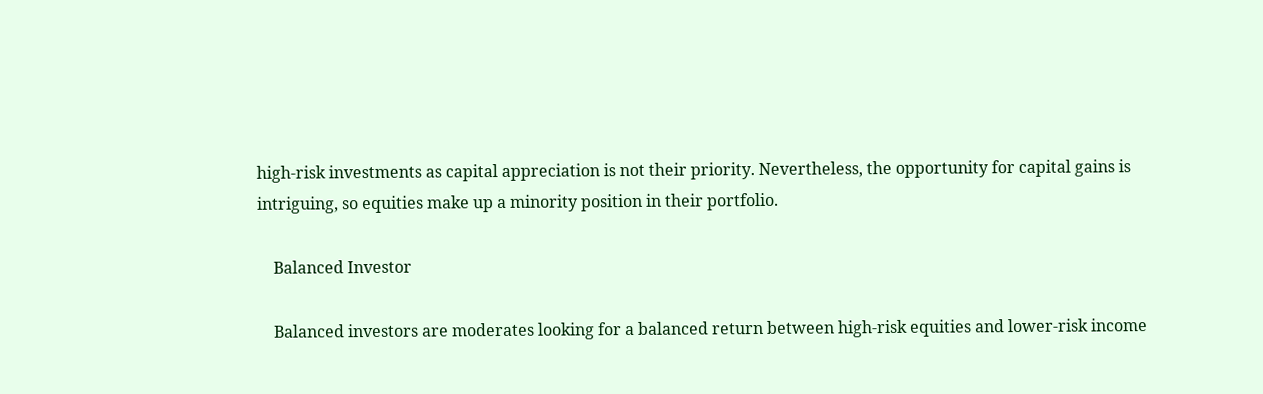high-risk investments as capital appreciation is not their priority. Nevertheless, the opportunity for capital gains is intriguing, so equities make up a minority position in their portfolio.

    Balanced Investor

    Balanced investors are moderates looking for a balanced return between high-risk equities and lower-risk income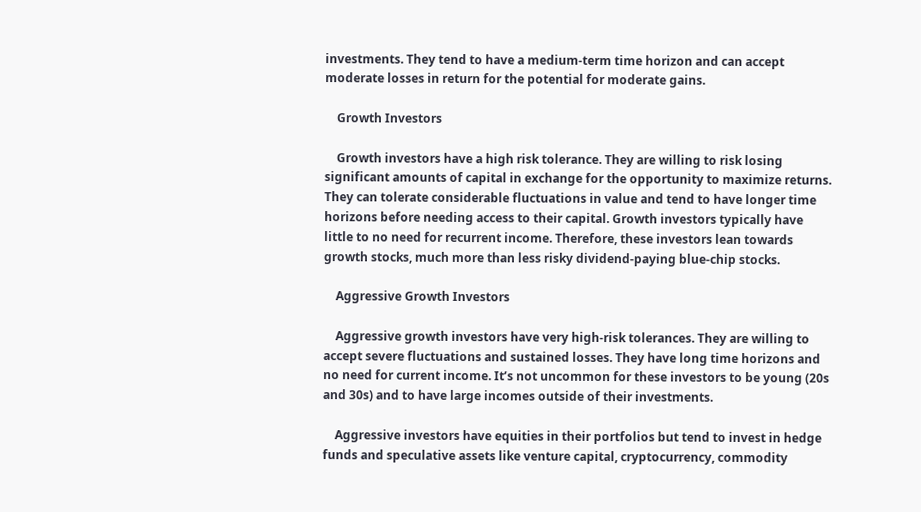investments. They tend to have a medium-term time horizon and can accept moderate losses in return for the potential for moderate gains.

    Growth Investors

    Growth investors have a high risk tolerance. They are willing to risk losing significant amounts of capital in exchange for the opportunity to maximize returns. They can tolerate considerable fluctuations in value and tend to have longer time horizons before needing access to their capital. Growth investors typically have little to no need for recurrent income. Therefore, these investors lean towards growth stocks, much more than less risky dividend-paying blue-chip stocks.

    Aggressive Growth Investors

    Aggressive growth investors have very high-risk tolerances. They are willing to accept severe fluctuations and sustained losses. They have long time horizons and no need for current income. It’s not uncommon for these investors to be young (20s and 30s) and to have large incomes outside of their investments.

    Aggressive investors have equities in their portfolios but tend to invest in hedge funds and speculative assets like venture capital, cryptocurrency, commodity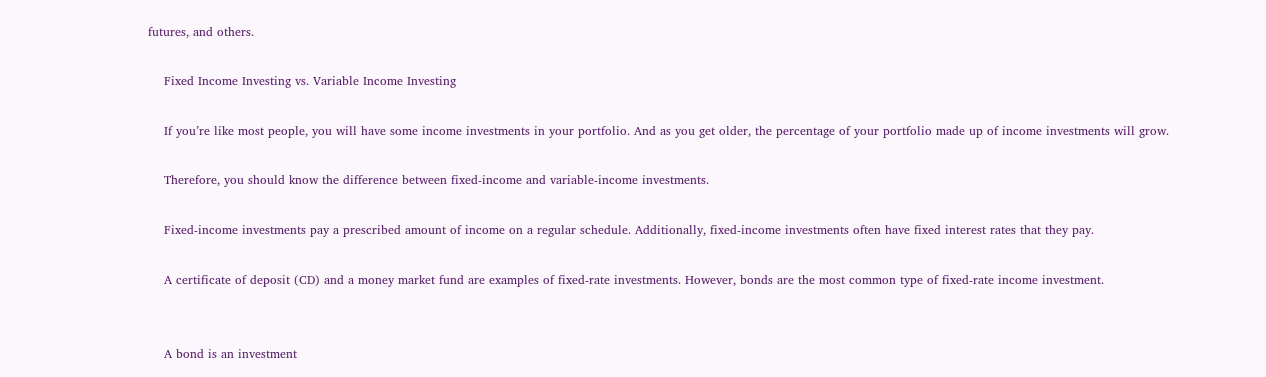futures, and others.

    Fixed Income Investing vs. Variable Income Investing

    If you’re like most people, you will have some income investments in your portfolio. And as you get older, the percentage of your portfolio made up of income investments will grow.

    Therefore, you should know the difference between fixed-income and variable-income investments.

    Fixed-income investments pay a prescribed amount of income on a regular schedule. Additionally, fixed-income investments often have fixed interest rates that they pay.

    A certificate of deposit (CD) and a money market fund are examples of fixed-rate investments. However, bonds are the most common type of fixed-rate income investment.


    A bond is an investment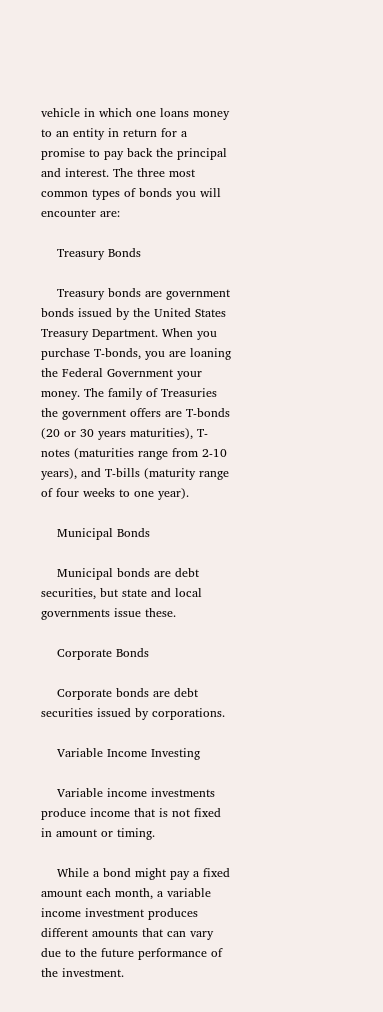vehicle in which one loans money to an entity in return for a promise to pay back the principal and interest. The three most common types of bonds you will encounter are:

    Treasury Bonds

    Treasury bonds are government bonds issued by the United States Treasury Department. When you purchase T-bonds, you are loaning the Federal Government your money. The family of Treasuries the government offers are T-bonds (20 or 30 years maturities), T-notes (maturities range from 2-10 years), and T-bills (maturity range of four weeks to one year).

    Municipal Bonds

    Municipal bonds are debt securities, but state and local governments issue these.

    Corporate Bonds

    Corporate bonds are debt securities issued by corporations.

    Variable Income Investing

    Variable income investments produce income that is not fixed in amount or timing.

    While a bond might pay a fixed amount each month, a variable income investment produces different amounts that can vary due to the future performance of the investment.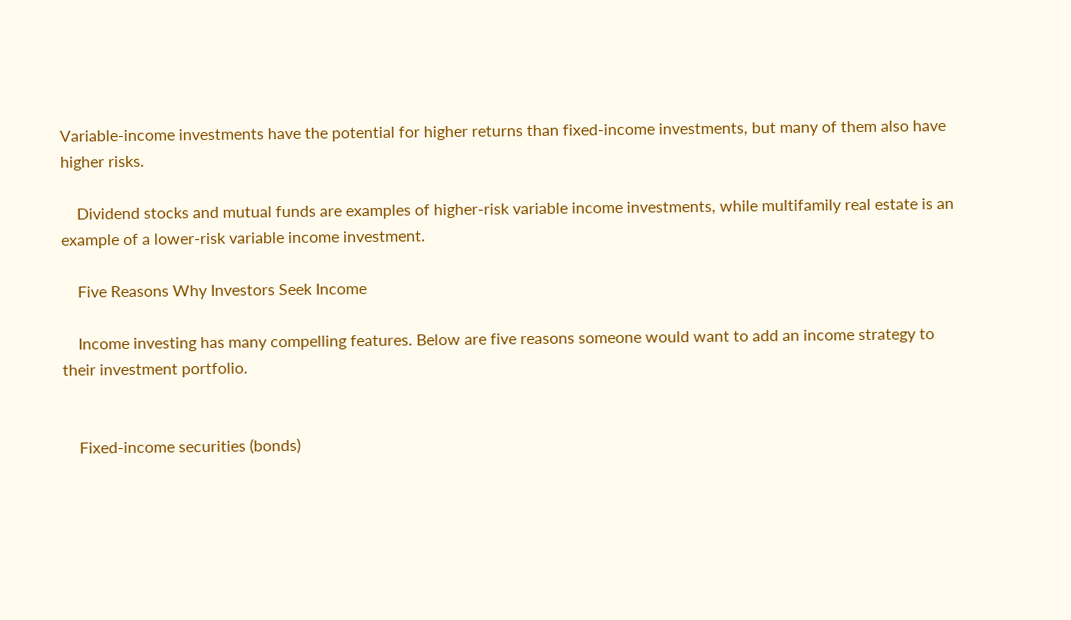Variable-income investments have the potential for higher returns than fixed-income investments, but many of them also have higher risks.

    Dividend stocks and mutual funds are examples of higher-risk variable income investments, while multifamily real estate is an example of a lower-risk variable income investment.

    Five Reasons Why Investors Seek Income

    Income investing has many compelling features. Below are five reasons someone would want to add an income strategy to their investment portfolio.


    Fixed-income securities (bonds)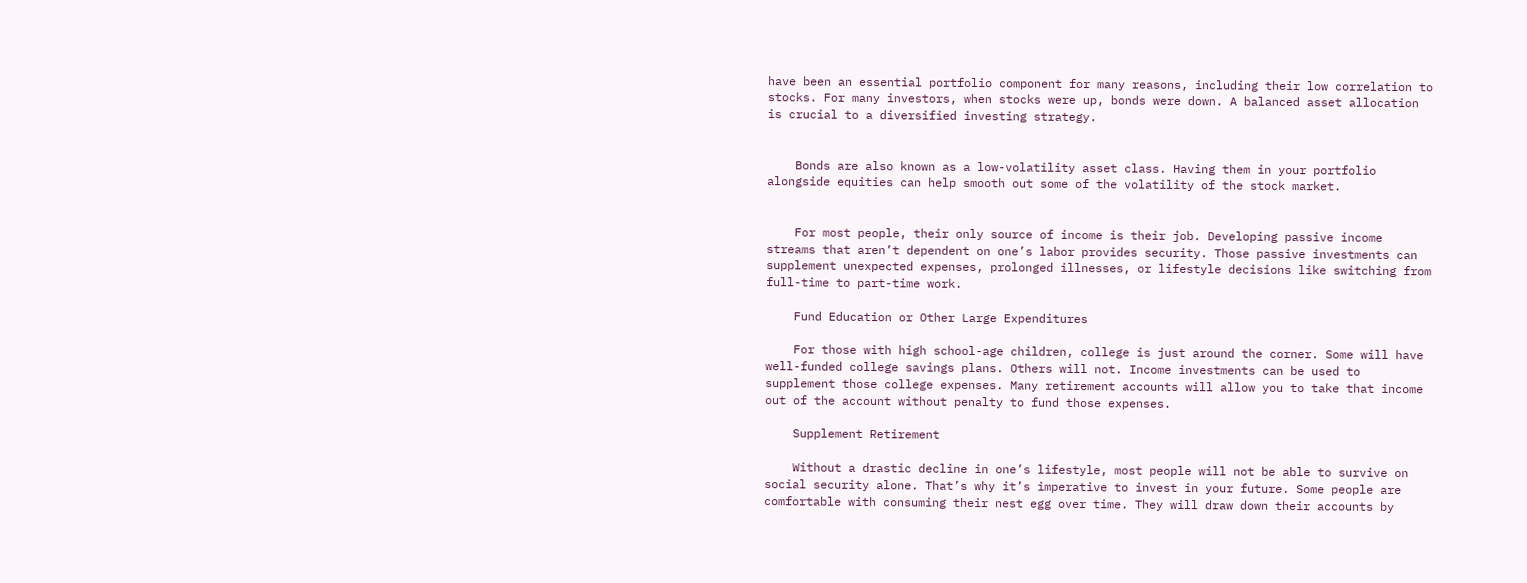have been an essential portfolio component for many reasons, including their low correlation to stocks. For many investors, when stocks were up, bonds were down. A balanced asset allocation is crucial to a diversified investing strategy.


    Bonds are also known as a low-volatility asset class. Having them in your portfolio alongside equities can help smooth out some of the volatility of the stock market.


    For most people, their only source of income is their job. Developing passive income streams that aren’t dependent on one’s labor provides security. Those passive investments can supplement unexpected expenses, prolonged illnesses, or lifestyle decisions like switching from full-time to part-time work.

    Fund Education or Other Large Expenditures

    For those with high school-age children, college is just around the corner. Some will have well-funded college savings plans. Others will not. Income investments can be used to supplement those college expenses. Many retirement accounts will allow you to take that income out of the account without penalty to fund those expenses.

    Supplement Retirement

    Without a drastic decline in one’s lifestyle, most people will not be able to survive on social security alone. That’s why it’s imperative to invest in your future. Some people are comfortable with consuming their nest egg over time. They will draw down their accounts by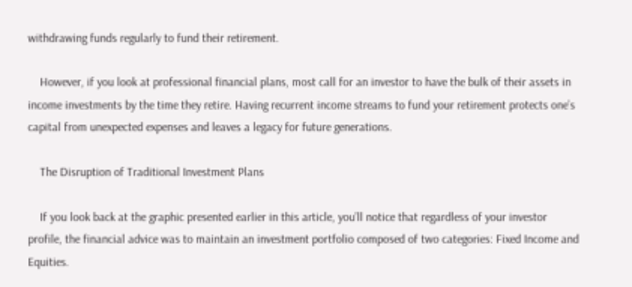withdrawing funds regularly to fund their retirement.

    However, if you look at professional financial plans, most call for an investor to have the bulk of their assets in income investments by the time they retire. Having recurrent income streams to fund your retirement protects one’s capital from unexpected expenses and leaves a legacy for future generations.

    The Disruption of Traditional Investment Plans

    If you look back at the graphic presented earlier in this article, you’ll notice that regardless of your investor profile, the financial advice was to maintain an investment portfolio composed of two categories: Fixed Income and Equities.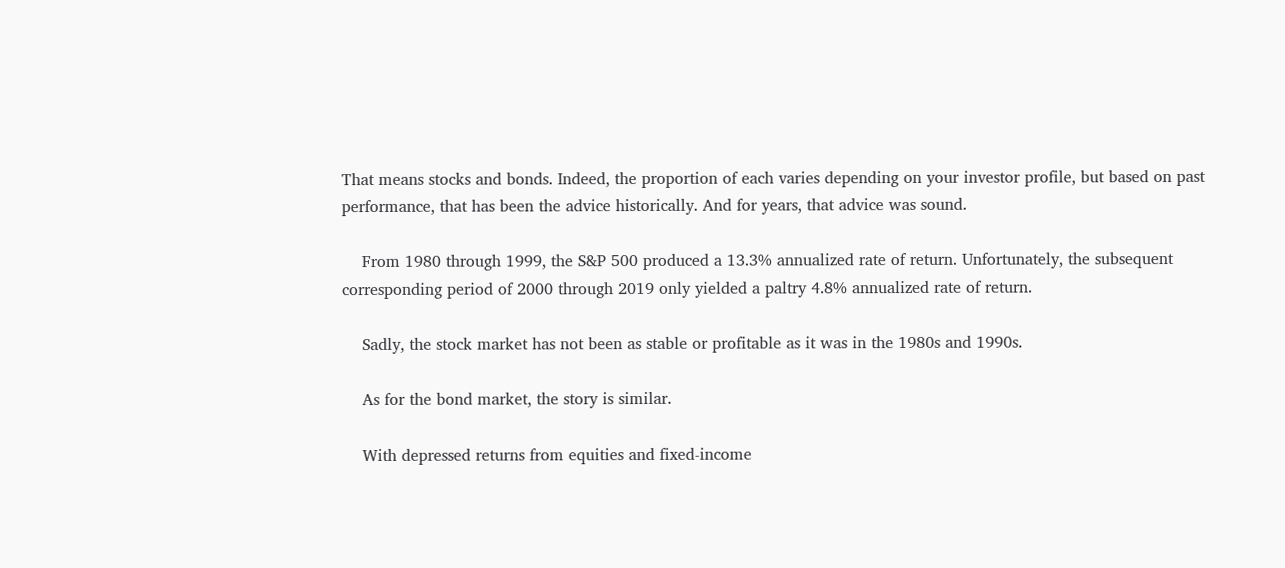That means stocks and bonds. Indeed, the proportion of each varies depending on your investor profile, but based on past performance, that has been the advice historically. And for years, that advice was sound.

    From 1980 through 1999, the S&P 500 produced a 13.3% annualized rate of return. Unfortunately, the subsequent corresponding period of 2000 through 2019 only yielded a paltry 4.8% annualized rate of return.

    Sadly, the stock market has not been as stable or profitable as it was in the 1980s and 1990s.

    As for the bond market, the story is similar.

    With depressed returns from equities and fixed-income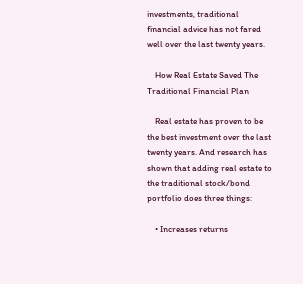investments, traditional financial advice has not fared well over the last twenty years.

    How Real Estate Saved The Traditional Financial Plan

    Real estate has proven to be the best investment over the last twenty years. And research has shown that adding real estate to the traditional stock/bond portfolio does three things:

    • Increases returns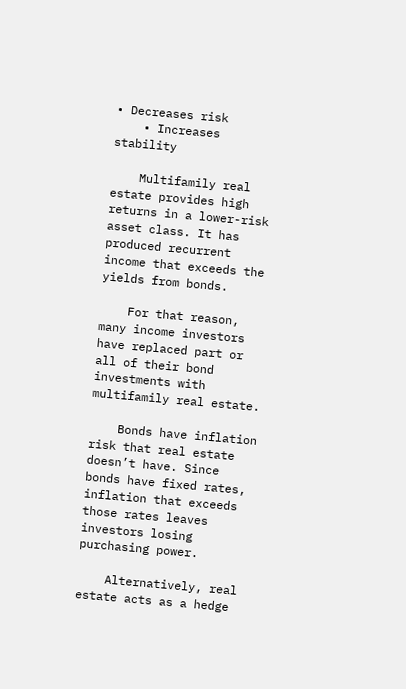• Decreases risk
    • Increases stability

    Multifamily real estate provides high returns in a lower-risk asset class. It has produced recurrent income that exceeds the yields from bonds.

    For that reason, many income investors have replaced part or all of their bond investments with multifamily real estate.

    Bonds have inflation risk that real estate doesn’t have. Since bonds have fixed rates, inflation that exceeds those rates leaves investors losing purchasing power.

    Alternatively, real estate acts as a hedge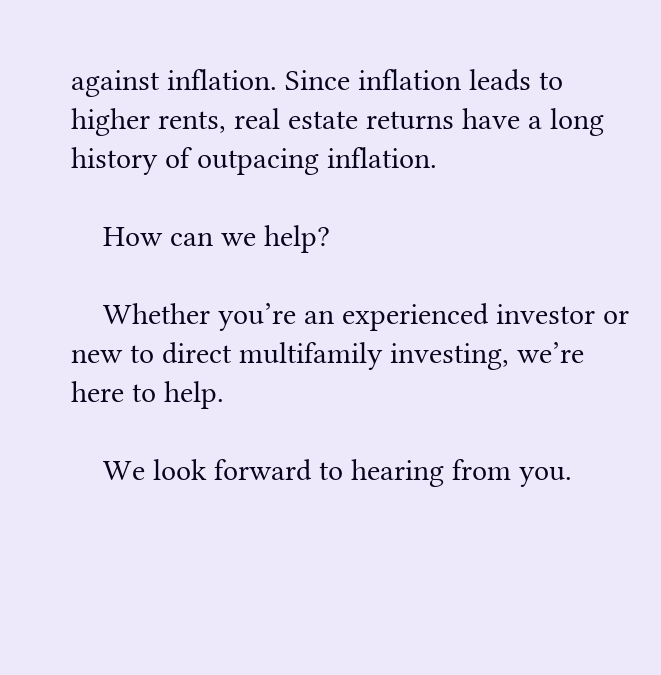against inflation. Since inflation leads to higher rents, real estate returns have a long history of outpacing inflation.

    How can we help?

    Whether you’re an experienced investor or new to direct multifamily investing, we’re here to help.

    We look forward to hearing from you.